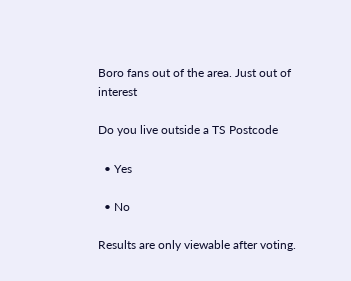Boro fans out of the area. Just out of interest

Do you live outside a TS Postcode

  • Yes

  • No

Results are only viewable after voting.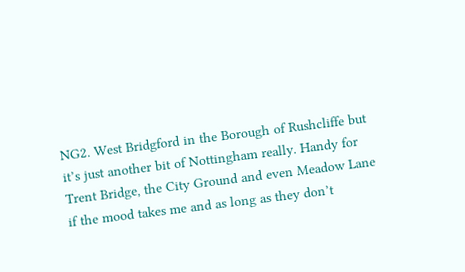NG2. West Bridgford in the Borough of Rushcliffe but it’s just another bit of Nottingham really. Handy for Trent Bridge, the City Ground and even Meadow Lane if the mood takes me and as long as they don’t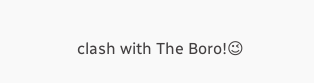clash with The Boro!😉